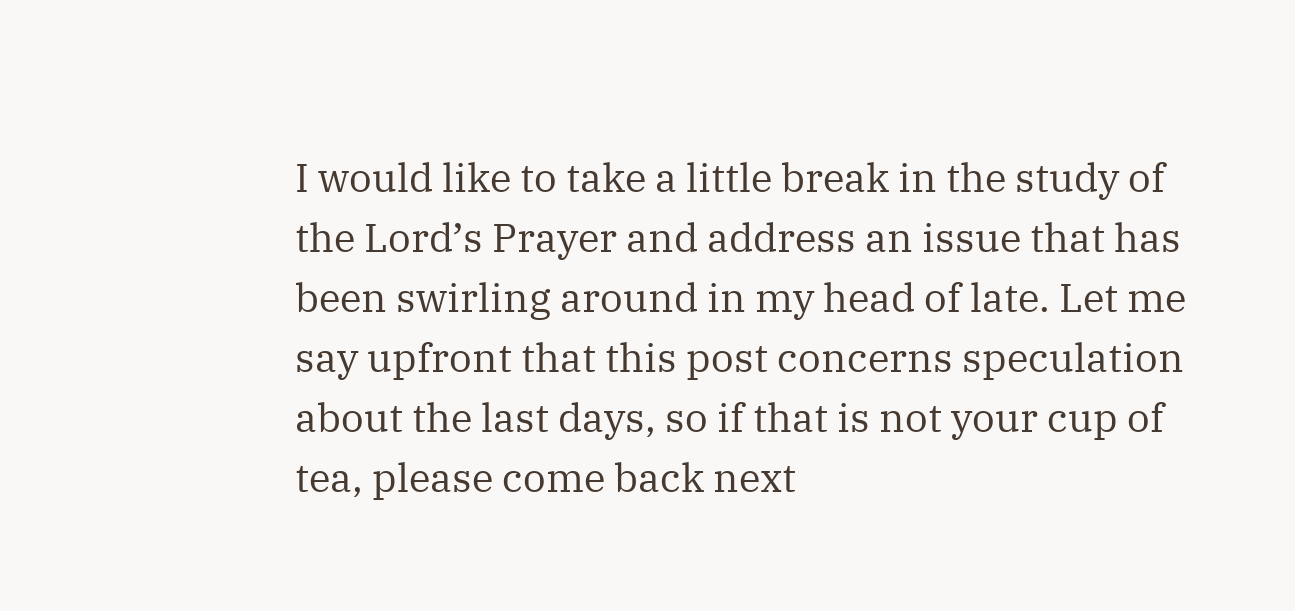I would like to take a little break in the study of the Lord’s Prayer and address an issue that has been swirling around in my head of late. Let me say upfront that this post concerns speculation about the last days, so if that is not your cup of tea, please come back next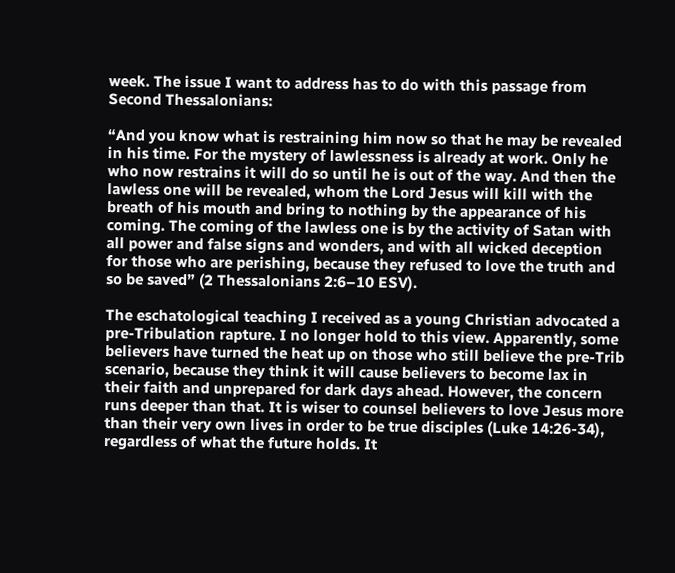week. The issue I want to address has to do with this passage from Second Thessalonians:

“And you know what is restraining him now so that he may be revealed in his time. For the mystery of lawlessness is already at work. Only he who now restrains it will do so until he is out of the way. And then the lawless one will be revealed, whom the Lord Jesus will kill with the breath of his mouth and bring to nothing by the appearance of his coming. The coming of the lawless one is by the activity of Satan with all power and false signs and wonders, and with all wicked deception for those who are perishing, because they refused to love the truth and so be saved” (2 Thessalonians 2:6–10 ESV).

The eschatological teaching I received as a young Christian advocated a pre-Tribulation rapture. I no longer hold to this view. Apparently, some believers have turned the heat up on those who still believe the pre-Trib scenario, because they think it will cause believers to become lax in their faith and unprepared for dark days ahead. However, the concern runs deeper than that. It is wiser to counsel believers to love Jesus more than their very own lives in order to be true disciples (Luke 14:26-34), regardless of what the future holds. It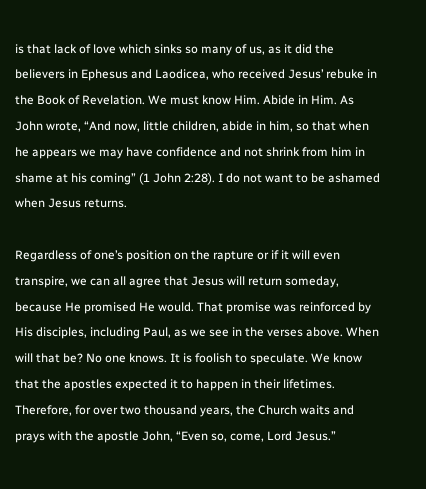is that lack of love which sinks so many of us, as it did the believers in Ephesus and Laodicea, who received Jesus’ rebuke in the Book of Revelation. We must know Him. Abide in Him. As John wrote, “And now, little children, abide in him, so that when he appears we may have confidence and not shrink from him in shame at his coming” (1 John 2:28). I do not want to be ashamed when Jesus returns.

Regardless of one’s position on the rapture or if it will even transpire, we can all agree that Jesus will return someday, because He promised He would. That promise was reinforced by His disciples, including Paul, as we see in the verses above. When will that be? No one knows. It is foolish to speculate. We know that the apostles expected it to happen in their lifetimes. Therefore, for over two thousand years, the Church waits and prays with the apostle John, “Even so, come, Lord Jesus.”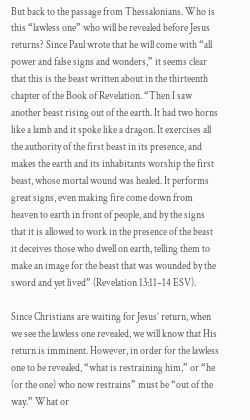But back to the passage from Thessalonians. Who is this “lawless one” who will be revealed before Jesus returns? Since Paul wrote that he will come with “all power and false signs and wonders,” it seems clear that this is the beast written about in the thirteenth chapter of the Book of Revelation. “Then I saw another beast rising out of the earth. It had two horns like a lamb and it spoke like a dragon. It exercises all the authority of the first beast in its presence, and makes the earth and its inhabitants worship the first beast, whose mortal wound was healed. It performs great signs, even making fire come down from heaven to earth in front of people, and by the signs that it is allowed to work in the presence of the beast it deceives those who dwell on earth, telling them to make an image for the beast that was wounded by the sword and yet lived” (Revelation 13:11–14 ESV).

Since Christians are waiting for Jesus’ return, when we see the lawless one revealed, we will know that His return is imminent. However, in order for the lawless one to be revealed, “what is restraining him,” or “he (or the one) who now restrains” must be “out of the way.” What or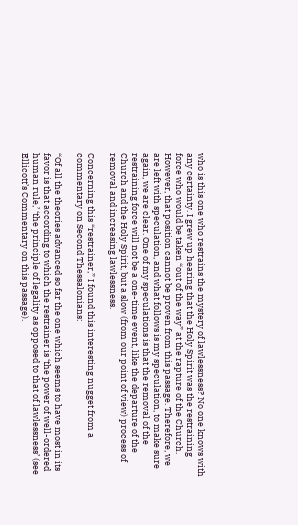who is this one who restrains the mystery of lawlessness? No one knows with any certainty. I grew up hearing that the Holy Spirit was the restraining force who would be taken “out of the way” at the rapture of the Church. However, that position cannot be proven from this passage. Therefore, we are left with speculation, and what follows is my speculation, to make sure again, we are clear. One of my speculations is that the removal of the restraining force will not be a one-time event, like the departure of the Church and the Holy Spirit, but a slow (from our point of view) process of removal and increasing lawlessness.

Concerning this “restrainer,” I found this interesting nugget from a commentary on Second Thessalonians:

“Of all the theories advanced so far the one which seems to have most in its favor is that according to which the restrainer is ‘the power of well-ordered human rule,’ ‘the principle of legality as opposed to that of lawlessness’ (see Ellicott’s Commentary on this passage).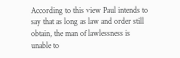According to this view Paul intends to say that as long as law and order still obtain, the man of lawlessness is unable to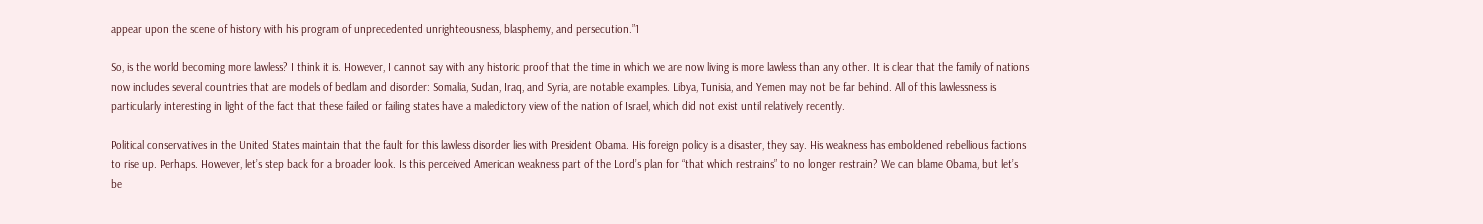appear upon the scene of history with his program of unprecedented unrighteousness, blasphemy, and persecution.”1

So, is the world becoming more lawless? I think it is. However, I cannot say with any historic proof that the time in which we are now living is more lawless than any other. It is clear that the family of nations now includes several countries that are models of bedlam and disorder: Somalia, Sudan, Iraq, and Syria, are notable examples. Libya, Tunisia, and Yemen may not be far behind. All of this lawlessness is particularly interesting in light of the fact that these failed or failing states have a maledictory view of the nation of Israel, which did not exist until relatively recently.

Political conservatives in the United States maintain that the fault for this lawless disorder lies with President Obama. His foreign policy is a disaster, they say. His weakness has emboldened rebellious factions to rise up. Perhaps. However, let’s step back for a broader look. Is this perceived American weakness part of the Lord’s plan for “that which restrains” to no longer restrain? We can blame Obama, but let’s be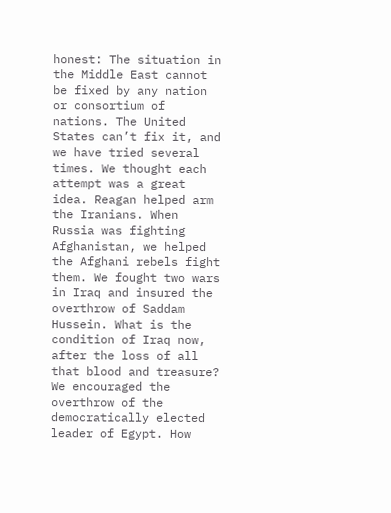honest: The situation in the Middle East cannot be fixed by any nation or consortium of nations. The United States can’t fix it, and we have tried several times. We thought each attempt was a great idea. Reagan helped arm the Iranians. When Russia was fighting Afghanistan, we helped the Afghani rebels fight them. We fought two wars in Iraq and insured the overthrow of Saddam Hussein. What is the condition of Iraq now, after the loss of all that blood and treasure? We encouraged the overthrow of the democratically elected leader of Egypt. How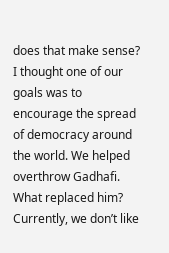does that make sense? I thought one of our goals was to encourage the spread of democracy around the world. We helped overthrow Gadhafi. What replaced him? Currently, we don’t like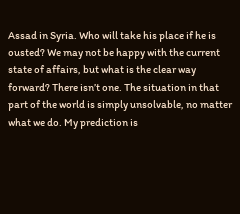Assad in Syria. Who will take his place if he is ousted? We may not be happy with the current state of affairs, but what is the clear way forward? There isn’t one. The situation in that part of the world is simply unsolvable, no matter what we do. My prediction is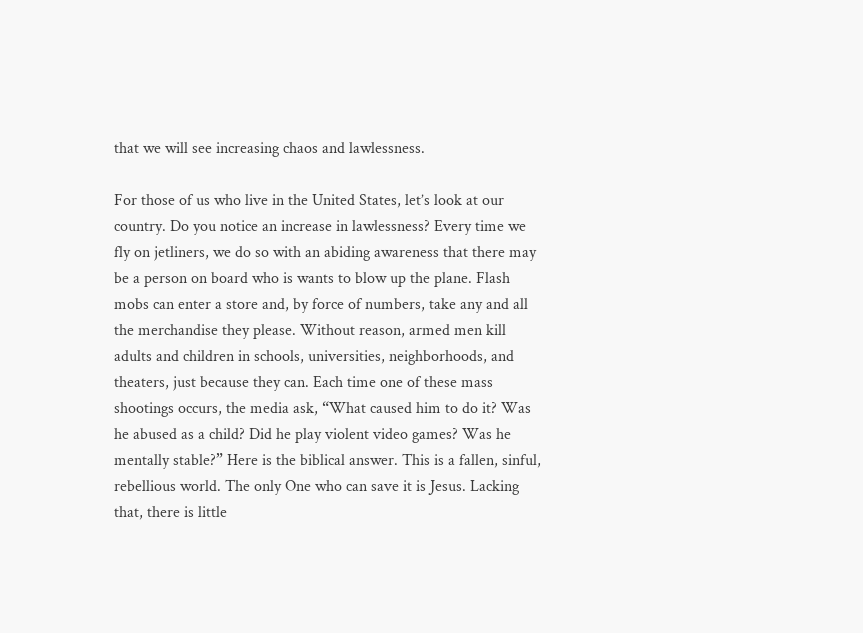that we will see increasing chaos and lawlessness.

For those of us who live in the United States, let’s look at our country. Do you notice an increase in lawlessness? Every time we fly on jetliners, we do so with an abiding awareness that there may be a person on board who is wants to blow up the plane. Flash mobs can enter a store and, by force of numbers, take any and all the merchandise they please. Without reason, armed men kill adults and children in schools, universities, neighborhoods, and theaters, just because they can. Each time one of these mass shootings occurs, the media ask, “What caused him to do it? Was he abused as a child? Did he play violent video games? Was he mentally stable?” Here is the biblical answer. This is a fallen, sinful, rebellious world. The only One who can save it is Jesus. Lacking that, there is little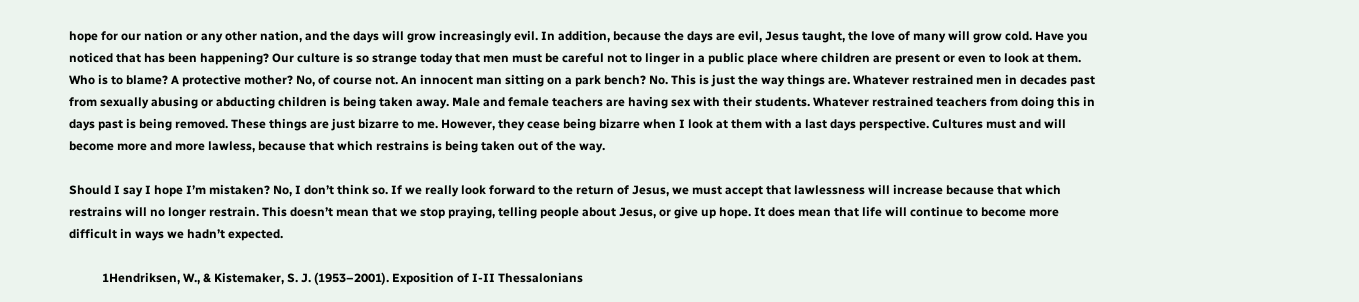hope for our nation or any other nation, and the days will grow increasingly evil. In addition, because the days are evil, Jesus taught, the love of many will grow cold. Have you noticed that has been happening? Our culture is so strange today that men must be careful not to linger in a public place where children are present or even to look at them. Who is to blame? A protective mother? No, of course not. An innocent man sitting on a park bench? No. This is just the way things are. Whatever restrained men in decades past from sexually abusing or abducting children is being taken away. Male and female teachers are having sex with their students. Whatever restrained teachers from doing this in days past is being removed. These things are just bizarre to me. However, they cease being bizarre when I look at them with a last days perspective. Cultures must and will become more and more lawless, because that which restrains is being taken out of the way.

Should I say I hope I’m mistaken? No, I don’t think so. If we really look forward to the return of Jesus, we must accept that lawlessness will increase because that which restrains will no longer restrain. This doesn’t mean that we stop praying, telling people about Jesus, or give up hope. It does mean that life will continue to become more difficult in ways we hadn’t expected.

           1Hendriksen, W., & Kistemaker, S. J. (1953–2001). Exposition of I-II Thessalonians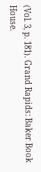(Vol. 3, p. 181). Grand Rapids: Baker Book House.